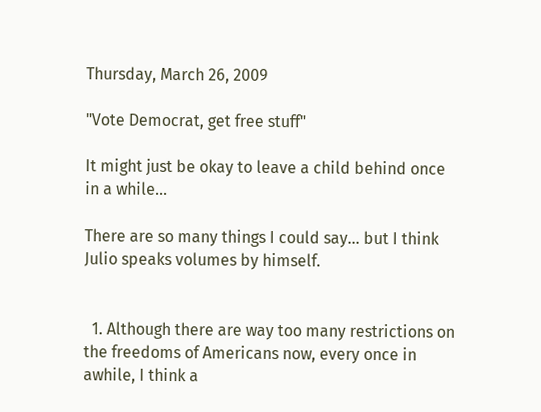Thursday, March 26, 2009

"Vote Democrat, get free stuff"

It might just be okay to leave a child behind once in a while...

There are so many things I could say... but I think Julio speaks volumes by himself.


  1. Although there are way too many restrictions on the freedoms of Americans now, every once in awhile, I think a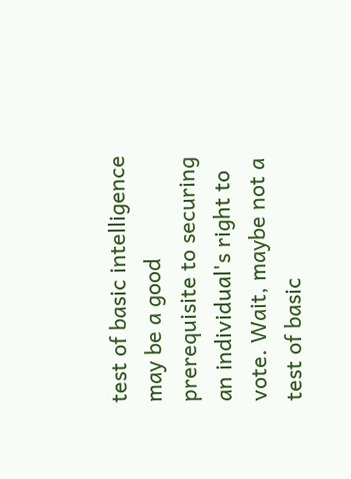test of basic intelligence may be a good prerequisite to securing an individual's right to vote. Wait, maybe not a test of basic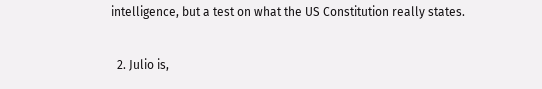intelligence, but a test on what the US Constitution really states.

  2. Julio is,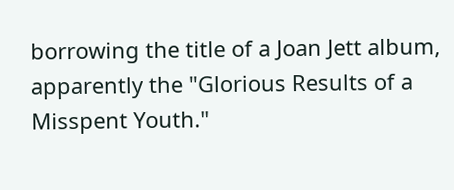borrowing the title of a Joan Jett album, apparently the "Glorious Results of a Misspent Youth."